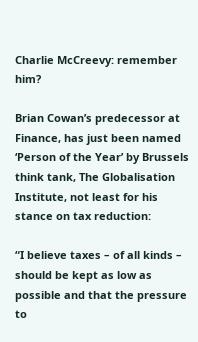Charlie McCreevy: remember him?

Brian Cowan’s predecessor at Finance, has just been named ‘Person of the Year’ by Brussels think tank, The Globalisation Institute, not least for his stance on tax reduction:

“I believe taxes – of all kinds – should be kept as low as possible and that the pressure to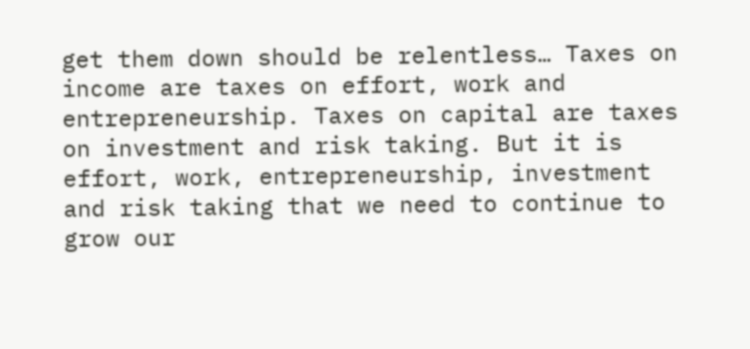get them down should be relentless… Taxes on income are taxes on effort, work and entrepreneurship. Taxes on capital are taxes on investment and risk taking. But it is effort, work, entrepreneurship, investment and risk taking that we need to continue to grow our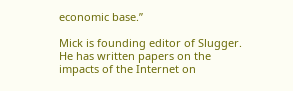economic base.”

Mick is founding editor of Slugger. He has written papers on the impacts of the Internet on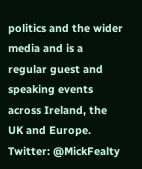politics and the wider media and is a regular guest and speaking events across Ireland, the UK and Europe. Twitter: @MickFealty